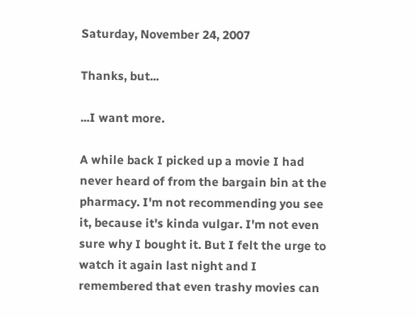Saturday, November 24, 2007

Thanks, but...

...I want more.

A while back I picked up a movie I had never heard of from the bargain bin at the pharmacy. I'm not recommending you see it, because it's kinda vulgar. I'm not even sure why I bought it. But I felt the urge to watch it again last night and I remembered that even trashy movies can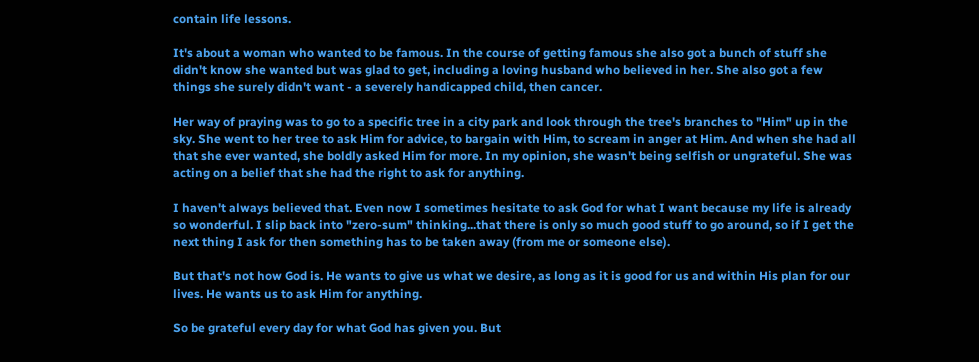contain life lessons.

It's about a woman who wanted to be famous. In the course of getting famous she also got a bunch of stuff she didn't know she wanted but was glad to get, including a loving husband who believed in her. She also got a few things she surely didn't want - a severely handicapped child, then cancer.

Her way of praying was to go to a specific tree in a city park and look through the tree's branches to "Him" up in the sky. She went to her tree to ask Him for advice, to bargain with Him, to scream in anger at Him. And when she had all that she ever wanted, she boldly asked Him for more. In my opinion, she wasn't being selfish or ungrateful. She was acting on a belief that she had the right to ask for anything.

I haven't always believed that. Even now I sometimes hesitate to ask God for what I want because my life is already so wonderful. I slip back into "zero-sum" thinking...that there is only so much good stuff to go around, so if I get the next thing I ask for then something has to be taken away (from me or someone else).

But that's not how God is. He wants to give us what we desire, as long as it is good for us and within His plan for our lives. He wants us to ask Him for anything.

So be grateful every day for what God has given you. But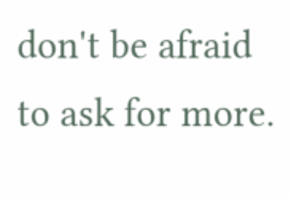don't be afraid to ask for more.